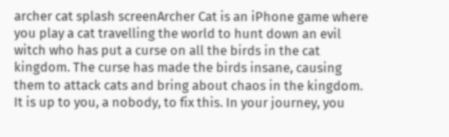archer cat splash screenArcher Cat is an iPhone game where you play a cat travelling the world to hunt down an evil witch who has put a curse on all the birds in the cat kingdom. The curse has made the birds insane, causing them to attack cats and bring about chaos in the kingdom. It is up to you, a nobody, to fix this. In your journey, you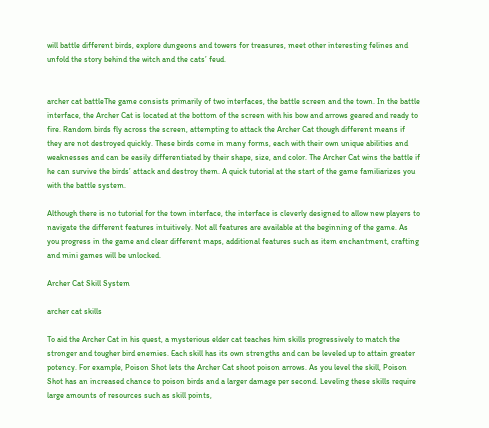will battle different birds, explore dungeons and towers for treasures, meet other interesting felines and unfold the story behind the witch and the cats’ feud.


archer cat battleThe game consists primarily of two interfaces, the battle screen and the town. In the battle interface, the Archer Cat is located at the bottom of the screen with his bow and arrows geared and ready to fire. Random birds fly across the screen, attempting to attack the Archer Cat though different means if they are not destroyed quickly. These birds come in many forms, each with their own unique abilities and weaknesses and can be easily differentiated by their shape, size, and color. The Archer Cat wins the battle if he can survive the birds’ attack and destroy them. A quick tutorial at the start of the game familiarizes you with the battle system.

Although there is no tutorial for the town interface, the interface is cleverly designed to allow new players to navigate the different features intuitively. Not all features are available at the beginning of the game. As you progress in the game and clear different maps, additional features such as item enchantment, crafting and mini games will be unlocked.

Archer Cat Skill System

archer cat skills

To aid the Archer Cat in his quest, a mysterious elder cat teaches him skills progressively to match the stronger and tougher bird enemies. Each skill has its own strengths and can be leveled up to attain greater potency. For example, Poison Shot lets the Archer Cat shoot poison arrows. As you level the skill, Poison Shot has an increased chance to poison birds and a larger damage per second. Leveling these skills require large amounts of resources such as skill points,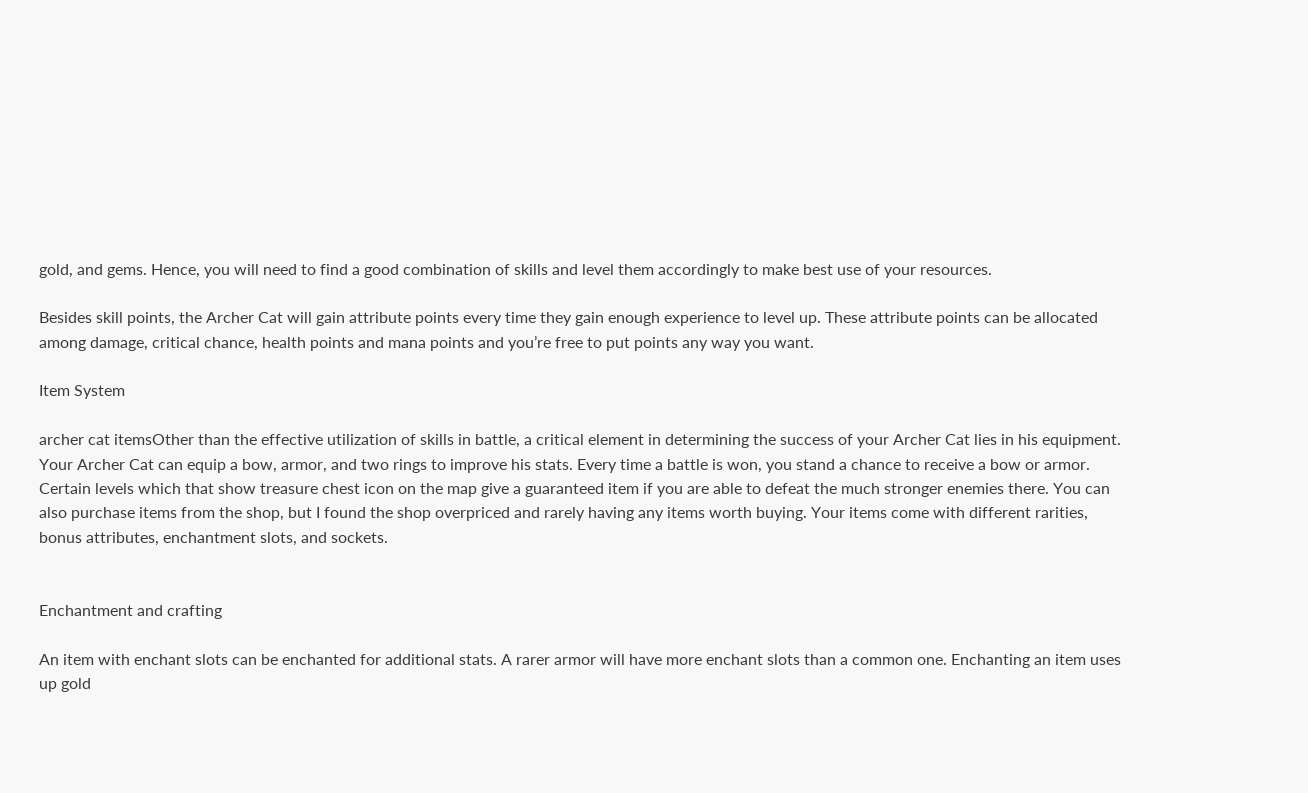gold, and gems. Hence, you will need to find a good combination of skills and level them accordingly to make best use of your resources.

Besides skill points, the Archer Cat will gain attribute points every time they gain enough experience to level up. These attribute points can be allocated among damage, critical chance, health points and mana points and you’re free to put points any way you want.

Item System

archer cat itemsOther than the effective utilization of skills in battle, a critical element in determining the success of your Archer Cat lies in his equipment. Your Archer Cat can equip a bow, armor, and two rings to improve his stats. Every time a battle is won, you stand a chance to receive a bow or armor. Certain levels which that show treasure chest icon on the map give a guaranteed item if you are able to defeat the much stronger enemies there. You can also purchase items from the shop, but I found the shop overpriced and rarely having any items worth buying. Your items come with different rarities, bonus attributes, enchantment slots, and sockets.


Enchantment and crafting

An item with enchant slots can be enchanted for additional stats. A rarer armor will have more enchant slots than a common one. Enchanting an item uses up gold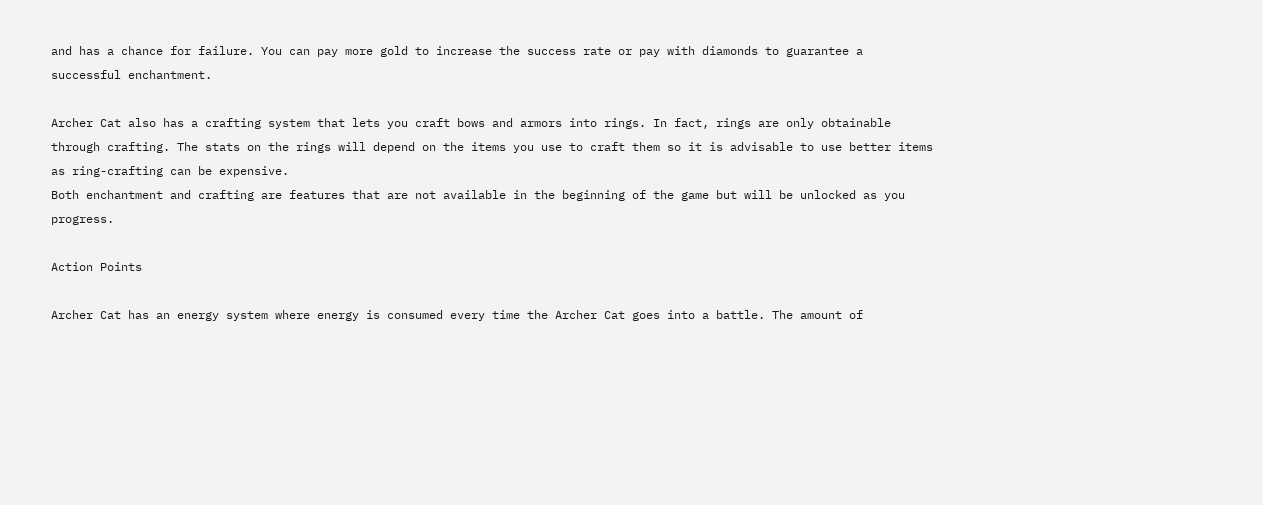and has a chance for failure. You can pay more gold to increase the success rate or pay with diamonds to guarantee a successful enchantment.

Archer Cat also has a crafting system that lets you craft bows and armors into rings. In fact, rings are only obtainable through crafting. The stats on the rings will depend on the items you use to craft them so it is advisable to use better items as ring-crafting can be expensive.
Both enchantment and crafting are features that are not available in the beginning of the game but will be unlocked as you progress.

Action Points

Archer Cat has an energy system where energy is consumed every time the Archer Cat goes into a battle. The amount of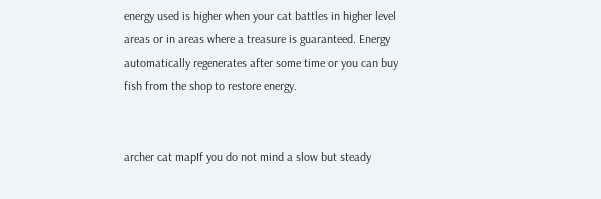energy used is higher when your cat battles in higher level areas or in areas where a treasure is guaranteed. Energy automatically regenerates after some time or you can buy fish from the shop to restore energy.


archer cat mapIf you do not mind a slow but steady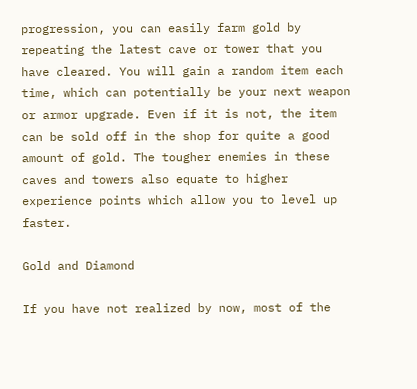progression, you can easily farm gold by repeating the latest cave or tower that you have cleared. You will gain a random item each time, which can potentially be your next weapon or armor upgrade. Even if it is not, the item can be sold off in the shop for quite a good amount of gold. The tougher enemies in these caves and towers also equate to higher experience points which allow you to level up faster.

Gold and Diamond

If you have not realized by now, most of the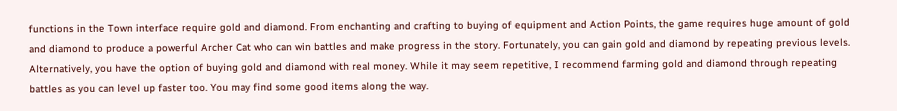functions in the Town interface require gold and diamond. From enchanting and crafting to buying of equipment and Action Points, the game requires huge amount of gold and diamond to produce a powerful Archer Cat who can win battles and make progress in the story. Fortunately, you can gain gold and diamond by repeating previous levels. Alternatively, you have the option of buying gold and diamond with real money. While it may seem repetitive, I recommend farming gold and diamond through repeating battles as you can level up faster too. You may find some good items along the way.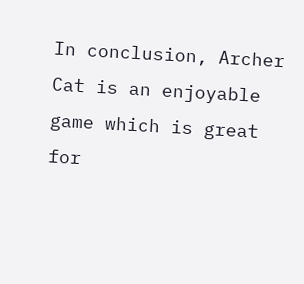In conclusion, Archer Cat is an enjoyable game which is great for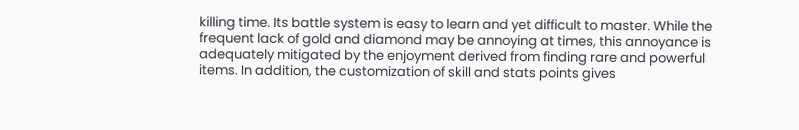killing time. Its battle system is easy to learn and yet difficult to master. While the frequent lack of gold and diamond may be annoying at times, this annoyance is adequately mitigated by the enjoyment derived from finding rare and powerful items. In addition, the customization of skill and stats points gives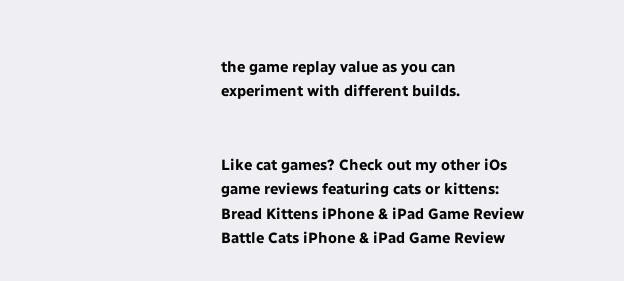the game replay value as you can experiment with different builds.


Like cat games? Check out my other iOs game reviews featuring cats or kittens:
Bread Kittens iPhone & iPad Game Review
Battle Cats iPhone & iPad Game Review